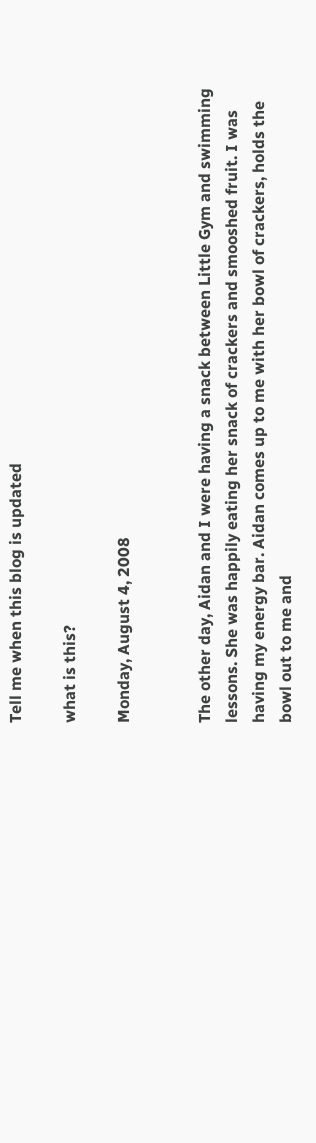Tell me when this blog is updated

what is this?

Monday, August 4, 2008


The other day, Aidan and I were having a snack between Little Gym and swimming lessons. She was happily eating her snack of crackers and smooshed fruit. I was having my energy bar. Aidan comes up to me with her bowl of crackers, holds the bowl out to me and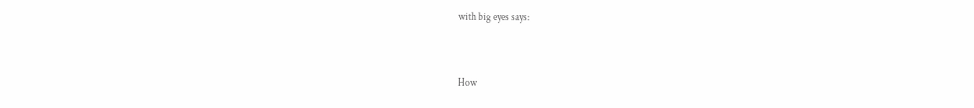with big eyes says:


How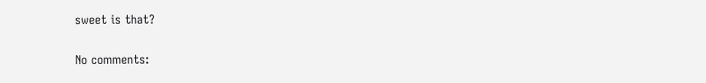sweet is that?

No comments: